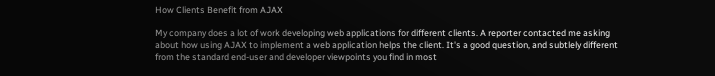How Clients Benefit from AJAX

My company does a lot of work developing web applications for different clients. A reporter contacted me asking about how using AJAX to implement a web application helps the client. It's a good question, and subtlely different from the standard end-user and developer viewpoints you find in most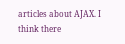articles about AJAX. I think there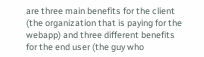are three main benefits for the client (the organization that is paying for the webapp) and three different benefits for the end user (the guy who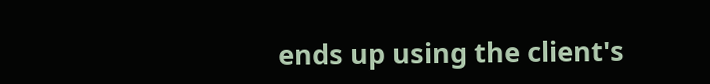ends up using the client's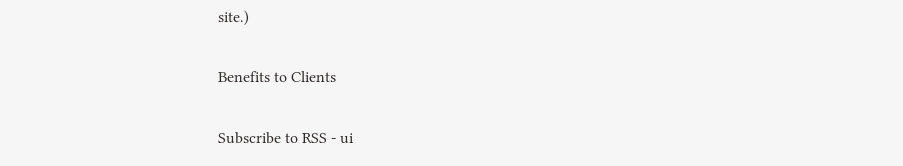site.)

Benefits to Clients

Subscribe to RSS - ui